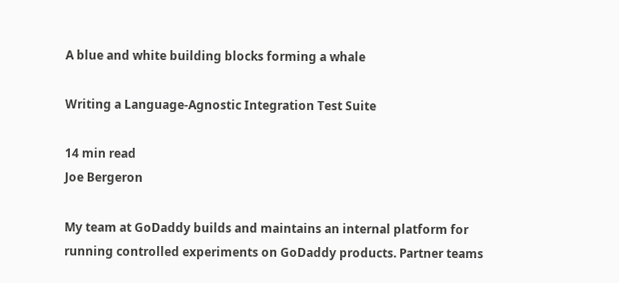A blue and white building blocks forming a whale

Writing a Language-Agnostic Integration Test Suite

14 min read
Joe Bergeron

My team at GoDaddy builds and maintains an internal platform for running controlled experiments on GoDaddy products. Partner teams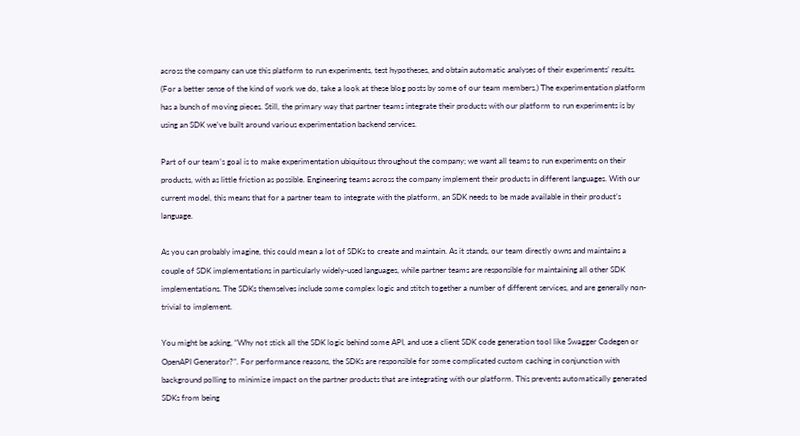across the company can use this platform to run experiments, test hypotheses, and obtain automatic analyses of their experiments’ results. (For a better sense of the kind of work we do, take a look at these blog posts by some of our team members.) The experimentation platform has a bunch of moving pieces. Still, the primary way that partner teams integrate their products with our platform to run experiments is by using an SDK we’ve built around various experimentation backend services.

Part of our team’s goal is to make experimentation ubiquitous throughout the company; we want all teams to run experiments on their products, with as little friction as possible. Engineering teams across the company implement their products in different languages. With our current model, this means that for a partner team to integrate with the platform, an SDK needs to be made available in their product’s language.

As you can probably imagine, this could mean a lot of SDKs to create and maintain. As it stands, our team directly owns and maintains a couple of SDK implementations in particularly widely-used languages, while partner teams are responsible for maintaining all other SDK implementations. The SDKs themselves include some complex logic and stitch together a number of different services, and are generally non-trivial to implement.

You might be asking, “Why not stick all the SDK logic behind some API, and use a client SDK code generation tool like Swagger Codegen or OpenAPI Generator?”. For performance reasons, the SDKs are responsible for some complicated custom caching in conjunction with background polling to minimize impact on the partner products that are integrating with our platform. This prevents automatically generated SDKs from being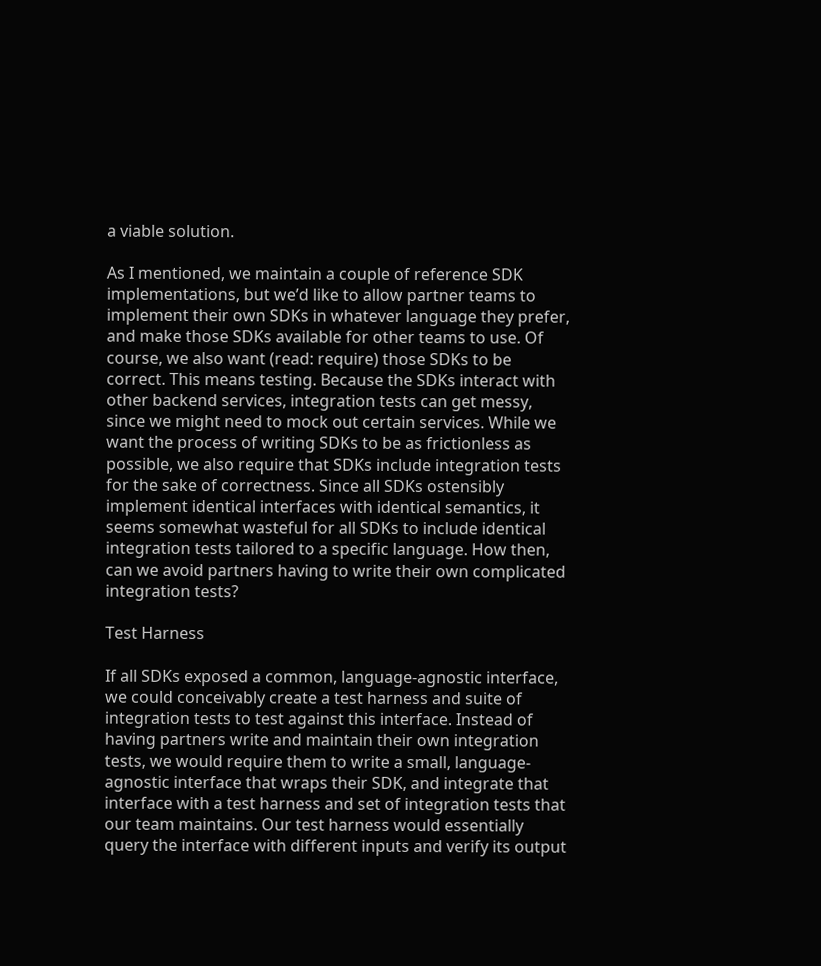a viable solution.

As I mentioned, we maintain a couple of reference SDK implementations, but we’d like to allow partner teams to implement their own SDKs in whatever language they prefer, and make those SDKs available for other teams to use. Of course, we also want (read: require) those SDKs to be correct. This means testing. Because the SDKs interact with other backend services, integration tests can get messy, since we might need to mock out certain services. While we want the process of writing SDKs to be as frictionless as possible, we also require that SDKs include integration tests for the sake of correctness. Since all SDKs ostensibly implement identical interfaces with identical semantics, it seems somewhat wasteful for all SDKs to include identical integration tests tailored to a specific language. How then, can we avoid partners having to write their own complicated integration tests?

Test Harness

If all SDKs exposed a common, language-agnostic interface, we could conceivably create a test harness and suite of integration tests to test against this interface. Instead of having partners write and maintain their own integration tests, we would require them to write a small, language-agnostic interface that wraps their SDK, and integrate that interface with a test harness and set of integration tests that our team maintains. Our test harness would essentially query the interface with different inputs and verify its output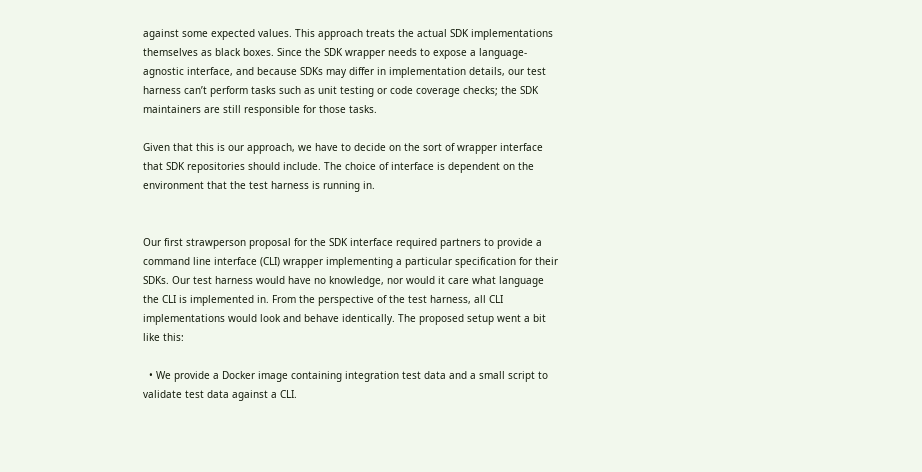against some expected values. This approach treats the actual SDK implementations themselves as black boxes. Since the SDK wrapper needs to expose a language-agnostic interface, and because SDKs may differ in implementation details, our test harness can’t perform tasks such as unit testing or code coverage checks; the SDK maintainers are still responsible for those tasks.

Given that this is our approach, we have to decide on the sort of wrapper interface that SDK repositories should include. The choice of interface is dependent on the environment that the test harness is running in.


Our first strawperson proposal for the SDK interface required partners to provide a command line interface (CLI) wrapper implementing a particular specification for their SDKs. Our test harness would have no knowledge, nor would it care what language the CLI is implemented in. From the perspective of the test harness, all CLI implementations would look and behave identically. The proposed setup went a bit like this:

  • We provide a Docker image containing integration test data and a small script to validate test data against a CLI.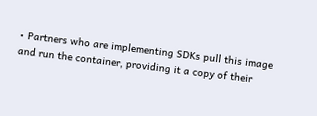• Partners who are implementing SDKs pull this image and run the container, providing it a copy of their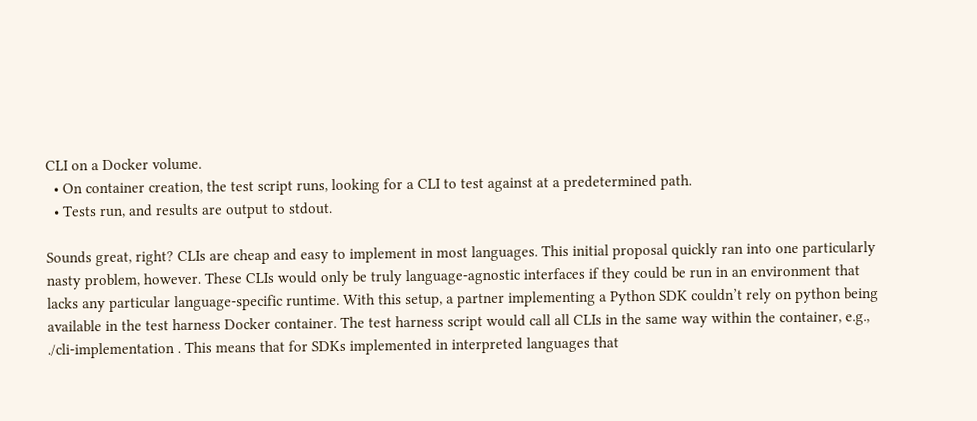CLI on a Docker volume.
  • On container creation, the test script runs, looking for a CLI to test against at a predetermined path.
  • Tests run, and results are output to stdout.

Sounds great, right? CLIs are cheap and easy to implement in most languages. This initial proposal quickly ran into one particularly nasty problem, however. These CLIs would only be truly language-agnostic interfaces if they could be run in an environment that lacks any particular language-specific runtime. With this setup, a partner implementing a Python SDK couldn’t rely on python being available in the test harness Docker container. The test harness script would call all CLIs in the same way within the container, e.g., ./cli-implementation . This means that for SDKs implemented in interpreted languages that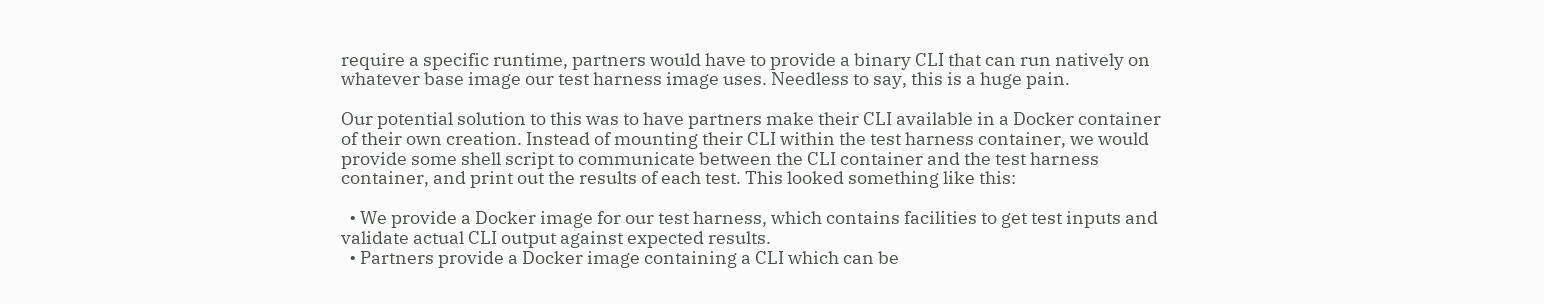require a specific runtime, partners would have to provide a binary CLI that can run natively on whatever base image our test harness image uses. Needless to say, this is a huge pain.

Our potential solution to this was to have partners make their CLI available in a Docker container of their own creation. Instead of mounting their CLI within the test harness container, we would provide some shell script to communicate between the CLI container and the test harness container, and print out the results of each test. This looked something like this:

  • We provide a Docker image for our test harness, which contains facilities to get test inputs and validate actual CLI output against expected results.
  • Partners provide a Docker image containing a CLI which can be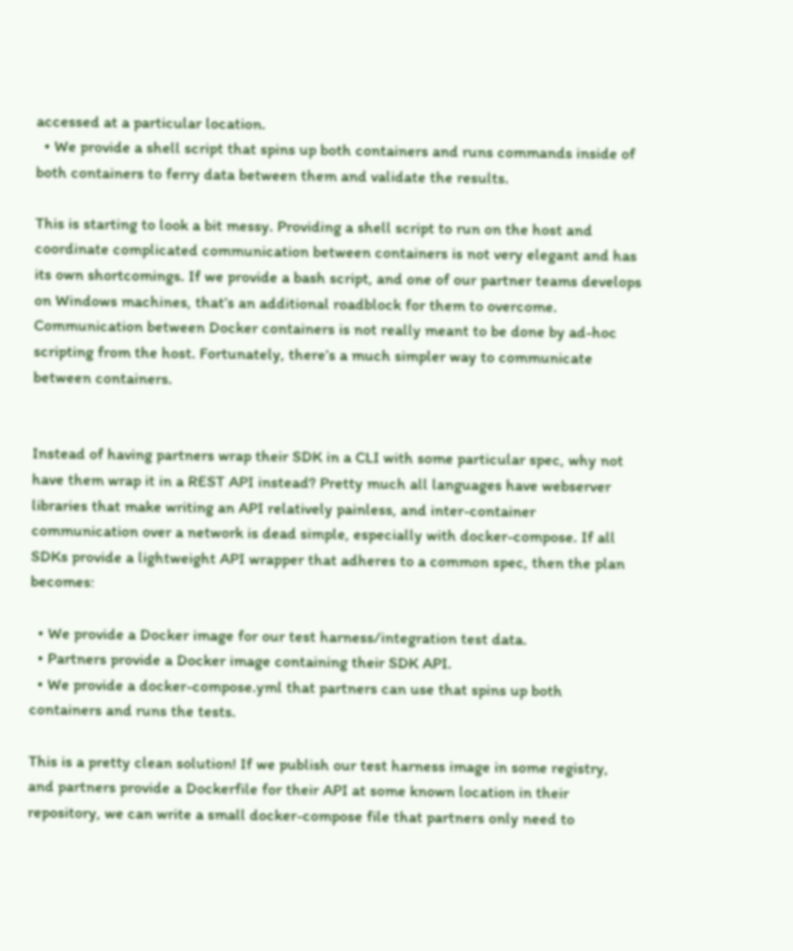accessed at a particular location.
  • We provide a shell script that spins up both containers and runs commands inside of both containers to ferry data between them and validate the results.

This is starting to look a bit messy. Providing a shell script to run on the host and coordinate complicated communication between containers is not very elegant and has its own shortcomings. If we provide a bash script, and one of our partner teams develops on Windows machines, that’s an additional roadblock for them to overcome. Communication between Docker containers is not really meant to be done by ad-hoc scripting from the host. Fortunately, there’s a much simpler way to communicate between containers.


Instead of having partners wrap their SDK in a CLI with some particular spec, why not have them wrap it in a REST API instead? Pretty much all languages have webserver libraries that make writing an API relatively painless, and inter-container communication over a network is dead simple, especially with docker-compose. If all SDKs provide a lightweight API wrapper that adheres to a common spec, then the plan becomes:

  • We provide a Docker image for our test harness/integration test data.
  • Partners provide a Docker image containing their SDK API.
  • We provide a docker-compose.yml that partners can use that spins up both containers and runs the tests.

This is a pretty clean solution! If we publish our test harness image in some registry, and partners provide a Dockerfile for their API at some known location in their repository, we can write a small docker-compose file that partners only need to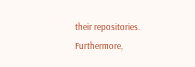their repositories. Furthermore,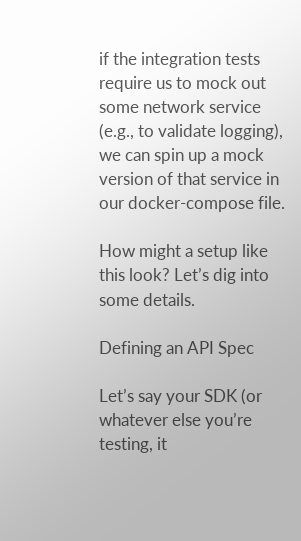if the integration tests require us to mock out some network service (e.g., to validate logging), we can spin up a mock version of that service in our docker-compose file.

How might a setup like this look? Let’s dig into some details.

Defining an API Spec

Let’s say your SDK (or whatever else you’re testing, it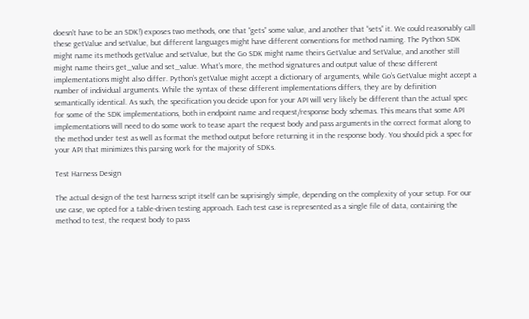doesn’t have to be an SDK!) exposes two methods, one that “gets” some value, and another that “sets” it. We could reasonably call these getValue and setValue, but different languages might have different conventions for method naming. The Python SDK might name its methods getValue and setValue, but the Go SDK might name theirs GetValue and SetValue, and another still might name theirs get_value and set_value. What’s more, the method signatures and output value of these different implementations might also differ. Python’s getValue might accept a dictionary of arguments, while Go’s GetValue might accept a number of individual arguments. While the syntax of these different implementations differs, they are by definition semantically identical. As such, the specification you decide upon for your API will very likely be different than the actual spec for some of the SDK implementations, both in endpoint name and request/response body schemas. This means that some API implementations will need to do some work to tease apart the request body and pass arguments in the correct format along to the method under test as well as format the method output before returning it in the response body. You should pick a spec for your API that minimizes this parsing work for the majority of SDKs.

Test Harness Design

The actual design of the test harness script itself can be suprisingly simple, depending on the complexity of your setup. For our use case, we opted for a table-driven testing approach. Each test case is represented as a single file of data, containing the method to test, the request body to pass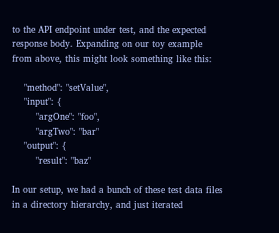to the API endpoint under test, and the expected response body. Expanding on our toy example from above, this might look something like this:

    "method": "setValue",
    "input": {
        "argOne": "foo",
        "argTwo": "bar"
    "output": {
        "result": "baz"

In our setup, we had a bunch of these test data files in a directory hierarchy, and just iterated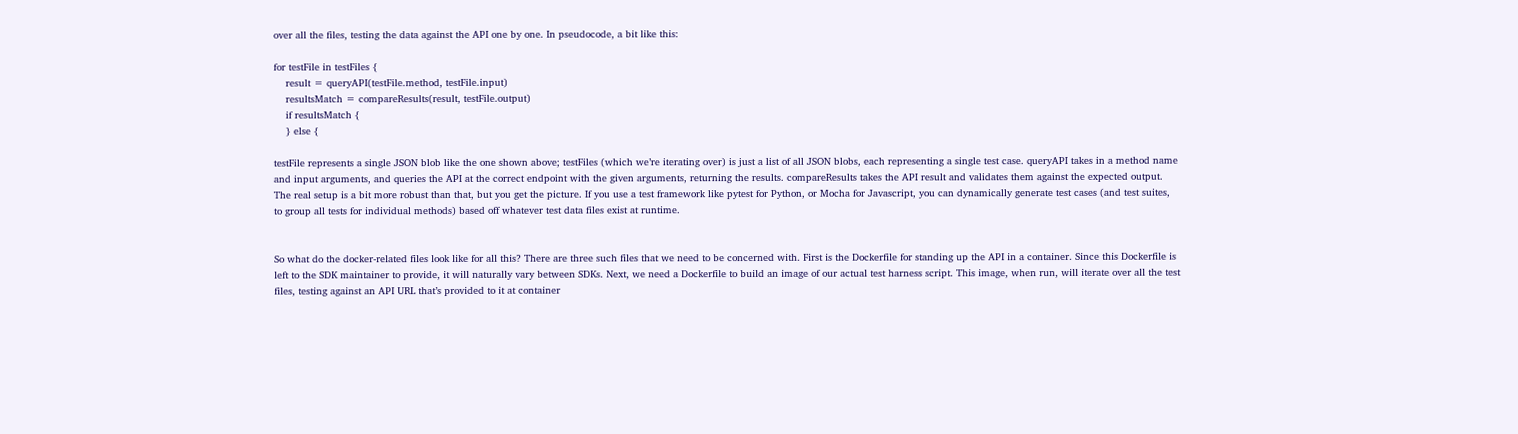over all the files, testing the data against the API one by one. In pseudocode, a bit like this:

for testFile in testFiles {
    result = queryAPI(testFile.method, testFile.input)
    resultsMatch = compareResults(result, testFile.output)
    if resultsMatch {
    } else {

testFile represents a single JSON blob like the one shown above; testFiles (which we’re iterating over) is just a list of all JSON blobs, each representing a single test case. queryAPI takes in a method name and input arguments, and queries the API at the correct endpoint with the given arguments, returning the results. compareResults takes the API result and validates them against the expected output. The real setup is a bit more robust than that, but you get the picture. If you use a test framework like pytest for Python, or Mocha for Javascript, you can dynamically generate test cases (and test suites, to group all tests for individual methods) based off whatever test data files exist at runtime.


So what do the docker-related files look like for all this? There are three such files that we need to be concerned with. First is the Dockerfile for standing up the API in a container. Since this Dockerfile is left to the SDK maintainer to provide, it will naturally vary between SDKs. Next, we need a Dockerfile to build an image of our actual test harness script. This image, when run, will iterate over all the test files, testing against an API URL that’s provided to it at container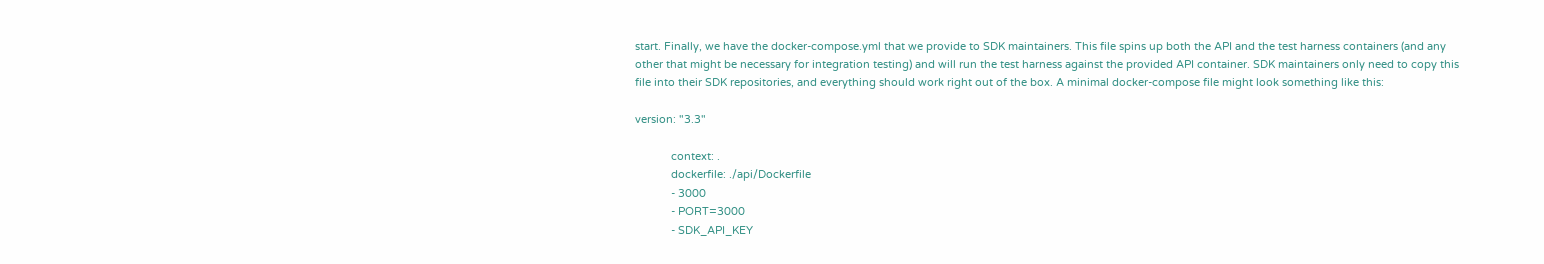start. Finally, we have the docker-compose.yml that we provide to SDK maintainers. This file spins up both the API and the test harness containers (and any other that might be necessary for integration testing) and will run the test harness against the provided API container. SDK maintainers only need to copy this file into their SDK repositories, and everything should work right out of the box. A minimal docker-compose file might look something like this:

version: "3.3"

            context: .
            dockerfile: ./api/Dockerfile
            - 3000
            - PORT=3000
            - SDK_API_KEY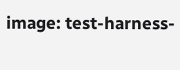image: test-harness-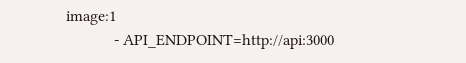image:1
            - API_ENDPOINT=http://api:3000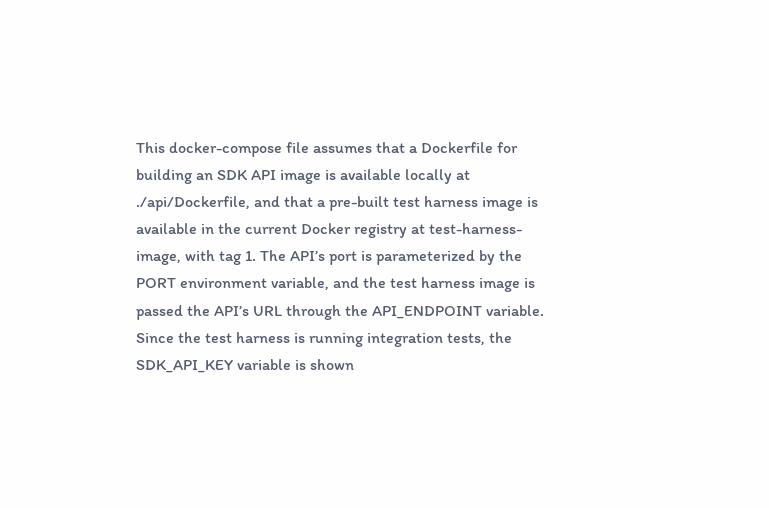This docker-compose file assumes that a Dockerfile for building an SDK API image is available locally at ./api/Dockerfile, and that a pre-built test harness image is available in the current Docker registry at test-harness-image, with tag 1. The API’s port is parameterized by the PORT environment variable, and the test harness image is passed the API’s URL through the API_ENDPOINT variable. Since the test harness is running integration tests, the SDK_API_KEY variable is shown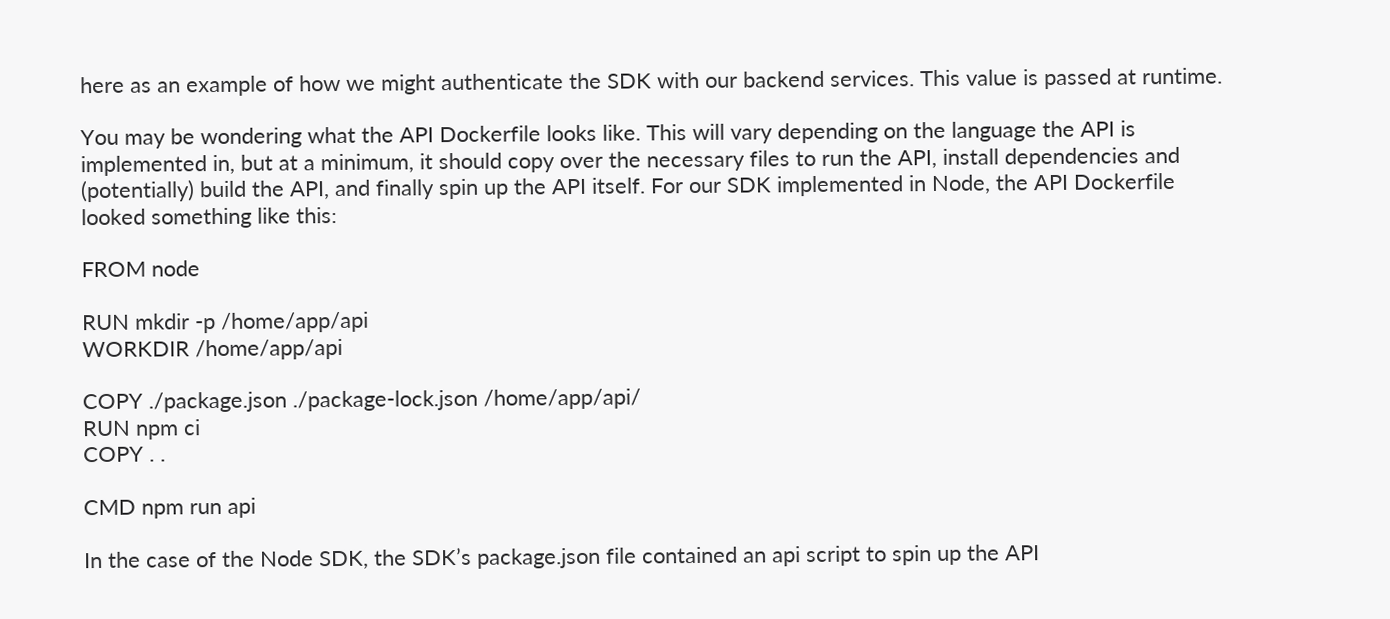here as an example of how we might authenticate the SDK with our backend services. This value is passed at runtime.

You may be wondering what the API Dockerfile looks like. This will vary depending on the language the API is implemented in, but at a minimum, it should copy over the necessary files to run the API, install dependencies and (potentially) build the API, and finally spin up the API itself. For our SDK implemented in Node, the API Dockerfile looked something like this:

FROM node

RUN mkdir -p /home/app/api
WORKDIR /home/app/api

COPY ./package.json ./package-lock.json /home/app/api/
RUN npm ci
COPY . .

CMD npm run api

In the case of the Node SDK, the SDK’s package.json file contained an api script to spin up the API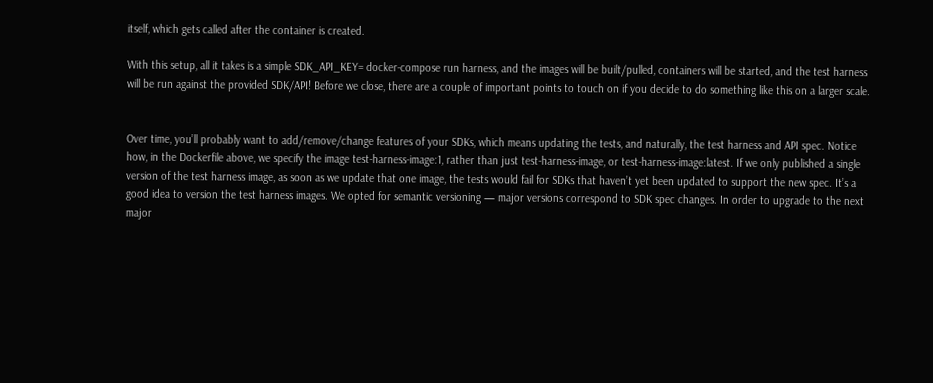itself, which gets called after the container is created.

With this setup, all it takes is a simple SDK_API_KEY= docker-compose run harness, and the images will be built/pulled, containers will be started, and the test harness will be run against the provided SDK/API! Before we close, there are a couple of important points to touch on if you decide to do something like this on a larger scale.


Over time, you’ll probably want to add/remove/change features of your SDKs, which means updating the tests, and naturally, the test harness and API spec. Notice how, in the Dockerfile above, we specify the image test-harness-image:1, rather than just test-harness-image, or test-harness-image:latest. If we only published a single version of the test harness image, as soon as we update that one image, the tests would fail for SDKs that haven’t yet been updated to support the new spec. It’s a good idea to version the test harness images. We opted for semantic versioning — major versions correspond to SDK spec changes. In order to upgrade to the next major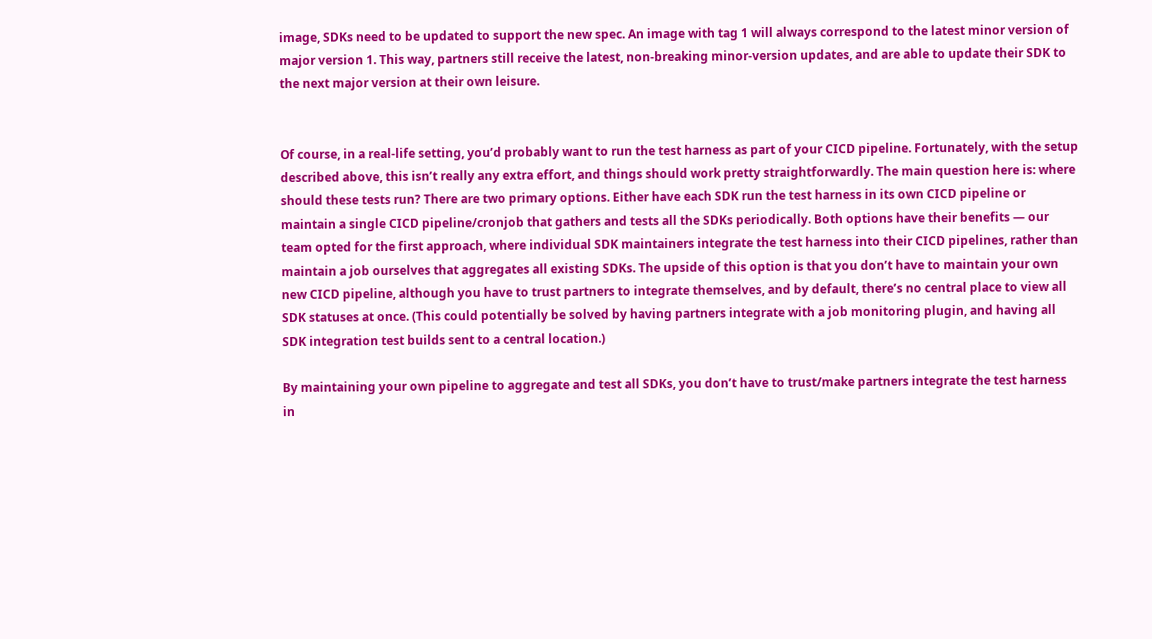image, SDKs need to be updated to support the new spec. An image with tag 1 will always correspond to the latest minor version of major version 1. This way, partners still receive the latest, non-breaking minor-version updates, and are able to update their SDK to the next major version at their own leisure.


Of course, in a real-life setting, you’d probably want to run the test harness as part of your CICD pipeline. Fortunately, with the setup described above, this isn’t really any extra effort, and things should work pretty straightforwardly. The main question here is: where should these tests run? There are two primary options. Either have each SDK run the test harness in its own CICD pipeline or maintain a single CICD pipeline/cronjob that gathers and tests all the SDKs periodically. Both options have their benefits — our team opted for the first approach, where individual SDK maintainers integrate the test harness into their CICD pipelines, rather than maintain a job ourselves that aggregates all existing SDKs. The upside of this option is that you don’t have to maintain your own new CICD pipeline, although you have to trust partners to integrate themselves, and by default, there’s no central place to view all SDK statuses at once. (This could potentially be solved by having partners integrate with a job monitoring plugin, and having all SDK integration test builds sent to a central location.)

By maintaining your own pipeline to aggregate and test all SDKs, you don’t have to trust/make partners integrate the test harness in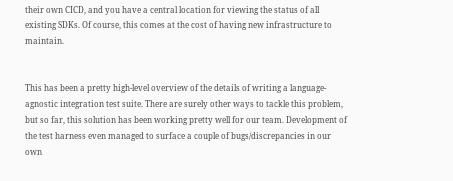their own CICD, and you have a central location for viewing the status of all existing SDKs. Of course, this comes at the cost of having new infrastructure to maintain.


This has been a pretty high-level overview of the details of writing a language-agnostic integration test suite. There are surely other ways to tackle this problem, but so far, this solution has been working pretty well for our team. Development of the test harness even managed to surface a couple of bugs/discrepancies in our own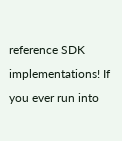reference SDK implementations! If you ever run into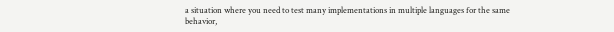a situation where you need to test many implementations in multiple languages for the same behavior,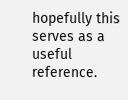hopefully this serves as a useful reference.